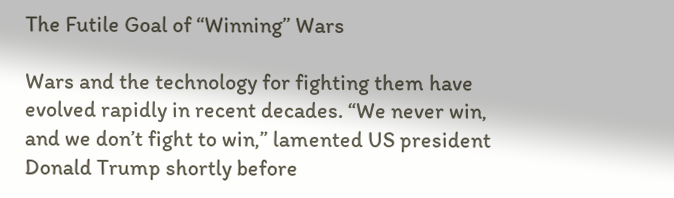The Futile Goal of “Winning” Wars

Wars and the technology for fighting them have evolved rapidly in recent decades. “We never win, and we don’t fight to win,” lamented US president Donald Trump shortly before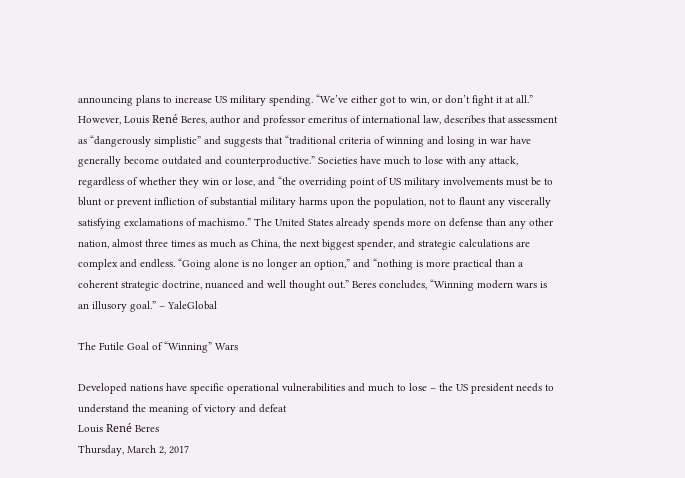announcing plans to increase US military spending. “We’ve either got to win, or don’t fight it at all.” However, Louis René Beres, author and professor emeritus of international law, describes that assessment as “dangerously simplistic” and suggests that “traditional criteria of winning and losing in war have generally become outdated and counterproductive.” Societies have much to lose with any attack, regardless of whether they win or lose, and “the overriding point of US military involvements must be to blunt or prevent infliction of substantial military harms upon the population, not to flaunt any viscerally satisfying exclamations of machismo.” The United States already spends more on defense than any other nation, almost three times as much as China, the next biggest spender, and strategic calculations are complex and endless. “Going alone is no longer an option,” and “nothing is more practical than a coherent strategic doctrine, nuanced and well thought out.” Beres concludes, “Winning modern wars is an illusory goal.” – YaleGlobal

The Futile Goal of “Winning” Wars

Developed nations have specific operational vulnerabilities and much to lose – the US president needs to understand the meaning of victory and defeat
Louis René Beres
Thursday, March 2, 2017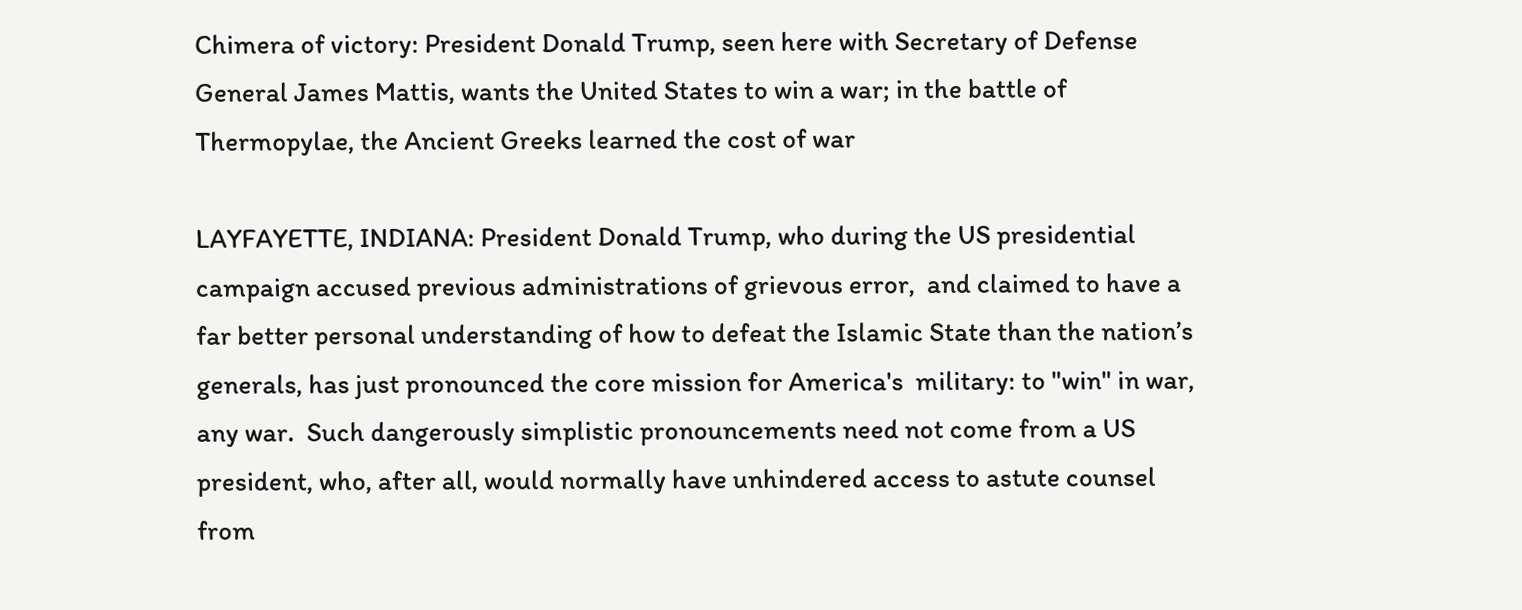Chimera of victory: President Donald Trump, seen here with Secretary of Defense General James Mattis, wants the United States to win a war; in the battle of Thermopylae, the Ancient Greeks learned the cost of war

LAYFAYETTE, INDIANA: President Donald Trump, who during the US presidential campaign accused previous administrations of grievous error,  and claimed to have a far better personal understanding of how to defeat the Islamic State than the nation’s generals, has just pronounced the core mission for America's  military: to "win" in war, any war.  Such dangerously simplistic pronouncements need not come from a US president, who, after all, would normally have unhindered access to astute counsel from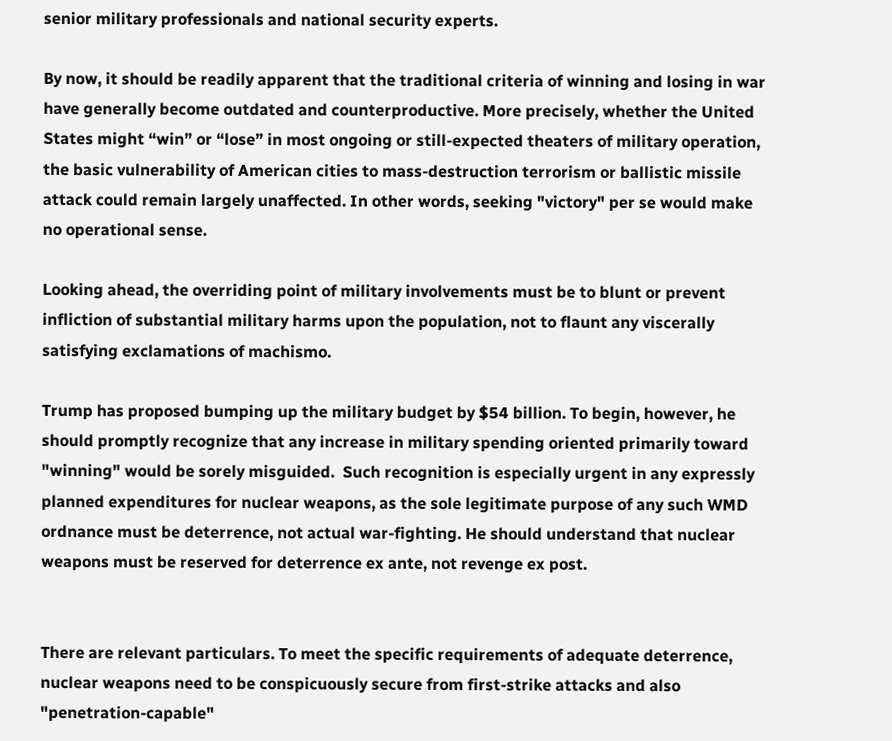senior military professionals and national security experts.

By now, it should be readily apparent that the traditional criteria of winning and losing in war have generally become outdated and counterproductive. More precisely, whether the United States might “win” or “lose” in most ongoing or still-expected theaters of military operation, the basic vulnerability of American cities to mass-destruction terrorism or ballistic missile attack could remain largely unaffected. In other words, seeking "victory" per se would make no operational sense.

Looking ahead, the overriding point of military involvements must be to blunt or prevent infliction of substantial military harms upon the population, not to flaunt any viscerally satisfying exclamations of machismo.

Trump has proposed bumping up the military budget by $54 billion. To begin, however, he should promptly recognize that any increase in military spending oriented primarily toward "winning" would be sorely misguided.  Such recognition is especially urgent in any expressly planned expenditures for nuclear weapons, as the sole legitimate purpose of any such WMD ordnance must be deterrence, not actual war-fighting. He should understand that nuclear weapons must be reserved for deterrence ex ante, not revenge ex post.


There are relevant particulars. To meet the specific requirements of adequate deterrence, nuclear weapons need to be conspicuously secure from first-strike attacks and also "penetration-capable"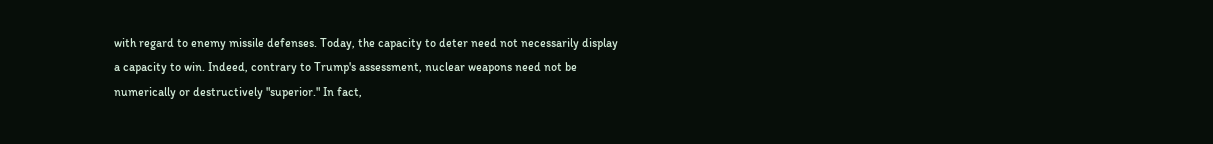with regard to enemy missile defenses. Today, the capacity to deter need not necessarily display a capacity to win. Indeed, contrary to Trump's assessment, nuclear weapons need not be numerically or destructively "superior." In fact,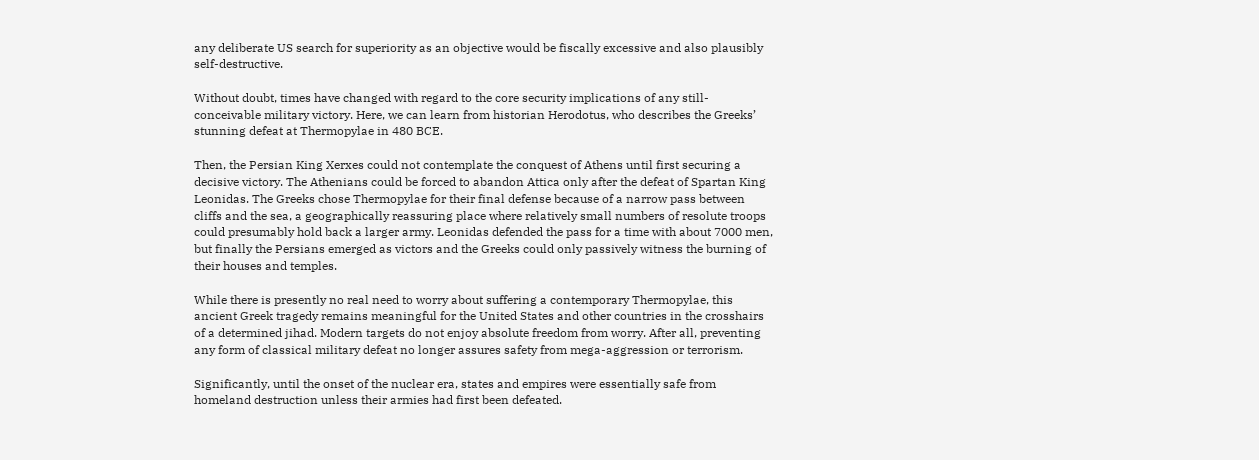any deliberate US search for superiority as an objective would be fiscally excessive and also plausibly self-destructive.

Without doubt, times have changed with regard to the core security implications of any still-conceivable military victory. Here, we can learn from historian Herodotus, who describes the Greeks’ stunning defeat at Thermopylae in 480 BCE.

Then, the Persian King Xerxes could not contemplate the conquest of Athens until first securing a decisive victory. The Athenians could be forced to abandon Attica only after the defeat of Spartan King Leonidas. The Greeks chose Thermopylae for their final defense because of a narrow pass between cliffs and the sea, a geographically reassuring place where relatively small numbers of resolute troops could presumably hold back a larger army. Leonidas defended the pass for a time with about 7000 men, but finally the Persians emerged as victors and the Greeks could only passively witness the burning of their houses and temples.

While there is presently no real need to worry about suffering a contemporary Thermopylae, this ancient Greek tragedy remains meaningful for the United States and other countries in the crosshairs of a determined jihad. Modern targets do not enjoy absolute freedom from worry. After all, preventing any form of classical military defeat no longer assures safety from mega-aggression or terrorism.

Significantly, until the onset of the nuclear era, states and empires were essentially safe from homeland destruction unless their armies had first been defeated.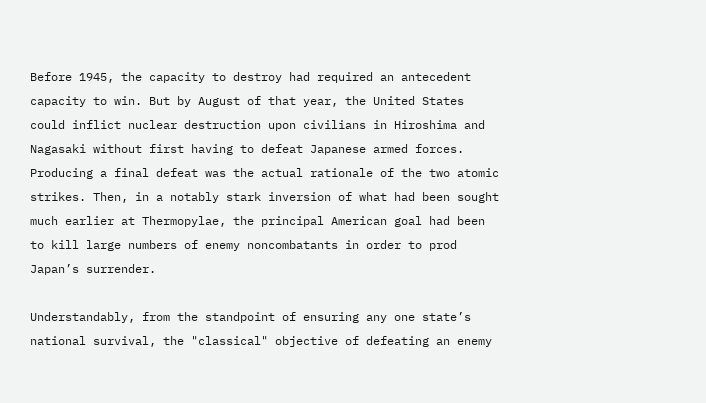Before 1945, the capacity to destroy had required an antecedent capacity to win. But by August of that year, the United States could inflict nuclear destruction upon civilians in Hiroshima and Nagasaki without first having to defeat Japanese armed forces. Producing a final defeat was the actual rationale of the two atomic strikes. Then, in a notably stark inversion of what had been sought much earlier at Thermopylae, the principal American goal had been to kill large numbers of enemy noncombatants in order to prod Japan’s surrender.

Understandably, from the standpoint of ensuring any one state’s national survival, the "classical" objective of defeating an enemy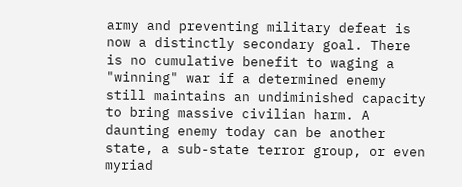army and preventing military defeat is now a distinctly secondary goal. There is no cumulative benefit to waging a "winning" war if a determined enemy still maintains an undiminished capacity to bring massive civilian harm. A daunting enemy today can be another state, a sub-state terror group, or even myriad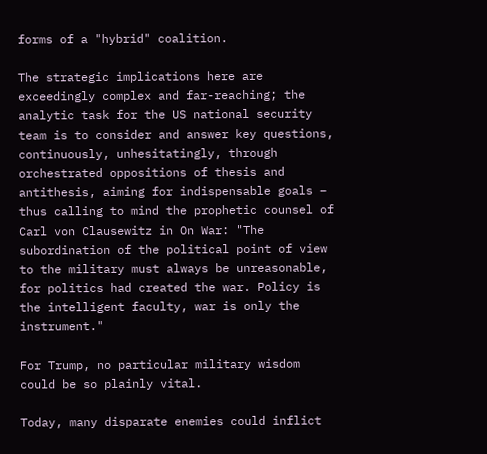forms of a "hybrid" coalition.

The strategic implications here are exceedingly complex and far-reaching; the analytic task for the US national security team is to consider and answer key questions, continuously, unhesitatingly, through orchestrated oppositions of thesis and antithesis, aiming for indispensable goals – thus calling to mind the prophetic counsel of Carl von Clausewitz in On War: "The subordination of the political point of view to the military must always be unreasonable, for politics had created the war. Policy is the intelligent faculty, war is only the instrument."

For Trump, no particular military wisdom could be so plainly vital.

Today, many disparate enemies could inflict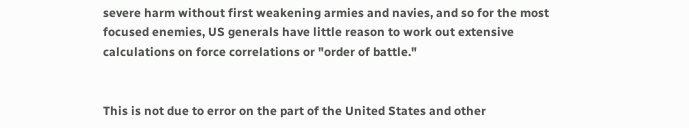severe harm without first weakening armies and navies, and so for the most focused enemies, US generals have little reason to work out extensive calculations on force correlations or "order of battle."


This is not due to error on the part of the United States and other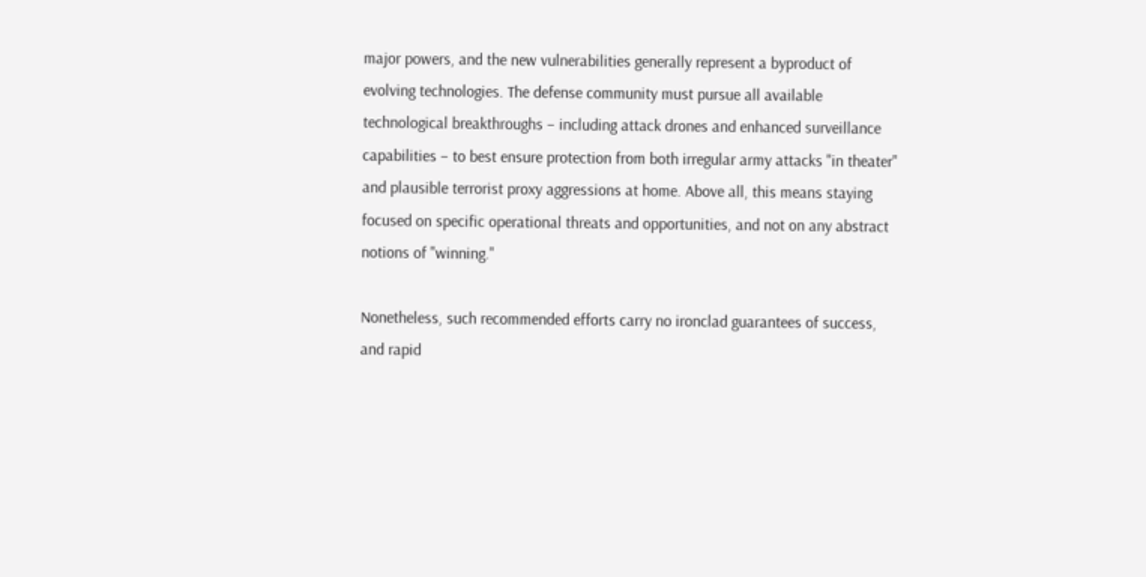major powers, and the new vulnerabilities generally represent a byproduct of evolving technologies. The defense community must pursue all available technological breakthroughs – including attack drones and enhanced surveillance capabilities – to best ensure protection from both irregular army attacks "in theater" and plausible terrorist proxy aggressions at home. Above all, this means staying focused on specific operational threats and opportunities, and not on any abstract notions of "winning."

Nonetheless, such recommended efforts carry no ironclad guarantees of success, and rapid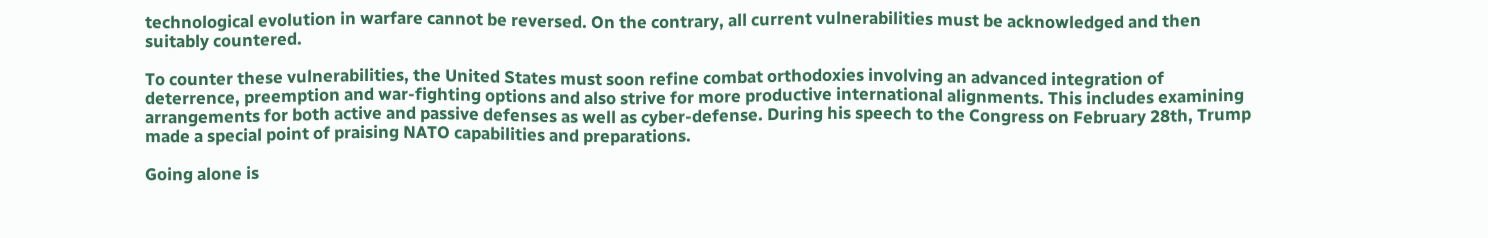technological evolution in warfare cannot be reversed. On the contrary, all current vulnerabilities must be acknowledged and then suitably countered.

To counter these vulnerabilities, the United States must soon refine combat orthodoxies involving an advanced integration of deterrence, preemption and war-fighting options and also strive for more productive international alignments. This includes examining arrangements for both active and passive defenses as well as cyber-defense. During his speech to the Congress on February 28th, Trump made a special point of praising NATO capabilities and preparations.

Going alone is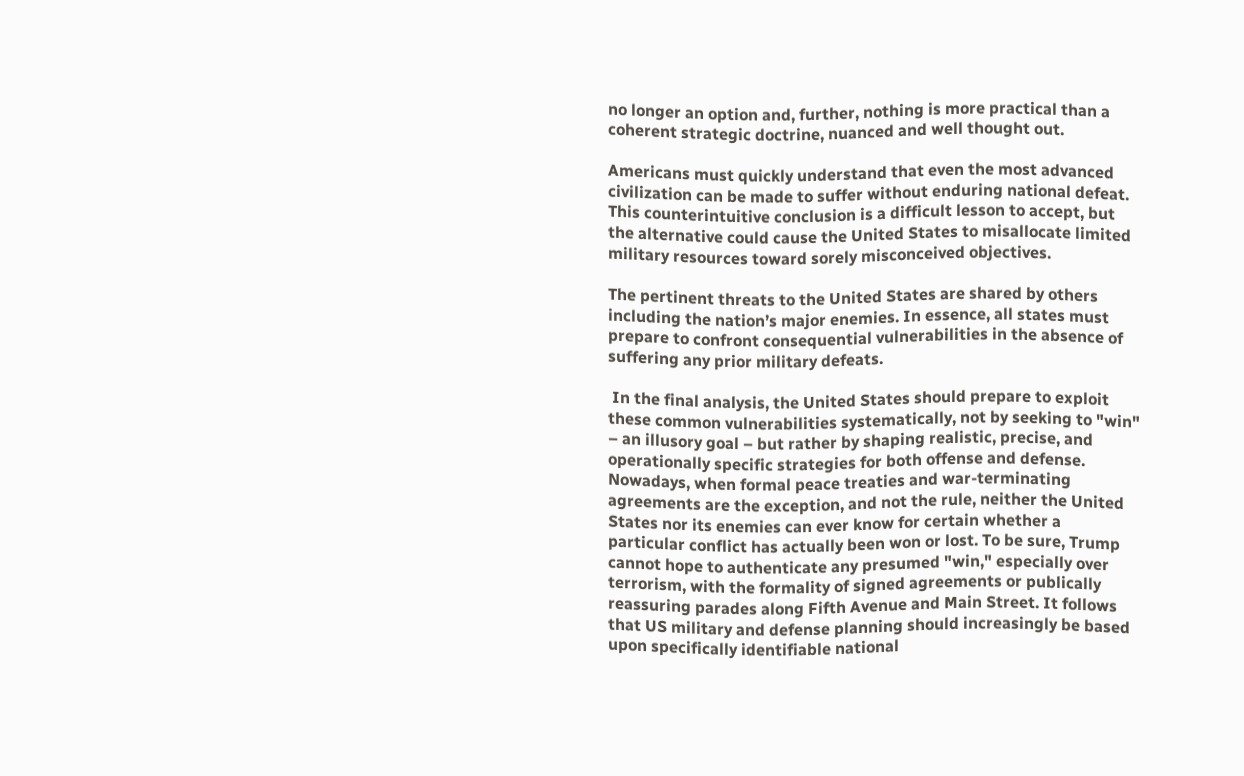no longer an option and, further, nothing is more practical than a coherent strategic doctrine, nuanced and well thought out.

Americans must quickly understand that even the most advanced civilization can be made to suffer without enduring national defeat. This counterintuitive conclusion is a difficult lesson to accept, but the alternative could cause the United States to misallocate limited military resources toward sorely misconceived objectives.

The pertinent threats to the United States are shared by others including the nation’s major enemies. In essence, all states must prepare to confront consequential vulnerabilities in the absence of suffering any prior military defeats.

 In the final analysis, the United States should prepare to exploit these common vulnerabilities systematically, not by seeking to "win" – an illusory goal – but rather by shaping realistic, precise, and operationally specific strategies for both offense and defense. Nowadays, when formal peace treaties and war-terminating agreements are the exception, and not the rule, neither the United States nor its enemies can ever know for certain whether a particular conflict has actually been won or lost. To be sure, Trump cannot hope to authenticate any presumed "win," especially over terrorism, with the formality of signed agreements or publically reassuring parades along Fifth Avenue and Main Street. It follows that US military and defense planning should increasingly be based upon specifically identifiable national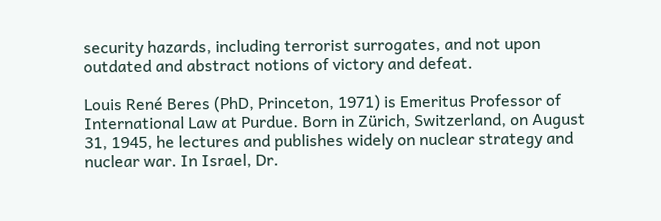security hazards, including terrorist surrogates, and not upon outdated and abstract notions of victory and defeat.

Louis René Beres (PhD, Princeton, 1971) is Emeritus Professor of International Law at Purdue. Born in Zürich, Switzerland, on August 31, 1945, he lectures and publishes widely on nuclear strategy and nuclear war. In Israel, Dr.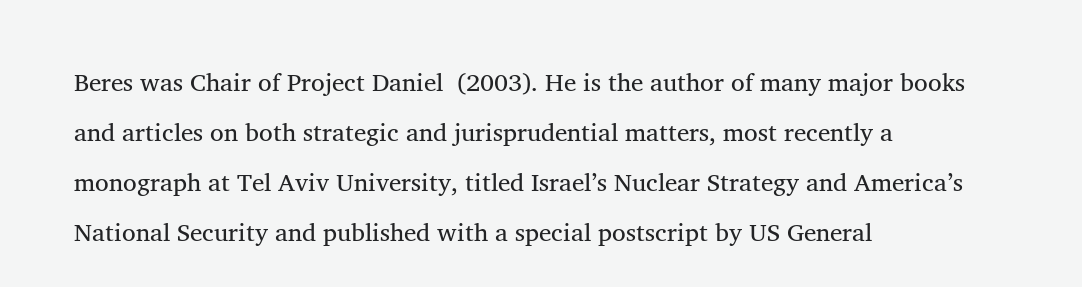Beres was Chair of Project Daniel  (2003). He is the author of many major books and articles on both strategic and jurisprudential matters, most recently a monograph at Tel Aviv University, titled Israel’s Nuclear Strategy and America’s National Security and published with a special postscript by US General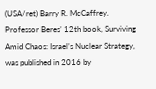(USA/ret) Barry R. McCaffrey. Professor Beres’ 12th book, Surviving Amid Chaos: Israel’s Nuclear Strategy, was published in 2016 by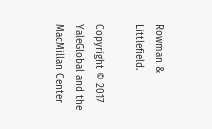Rowman & Littlefield.

Copyright © 2017 YaleGlobal and the MacMillan Center